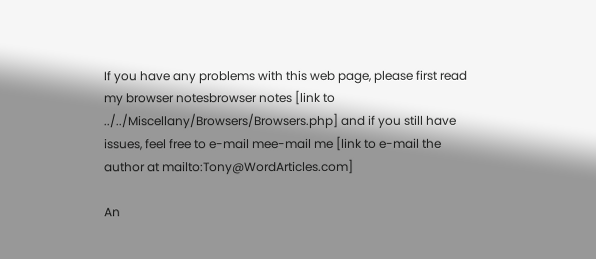If you have any problems with this web page, please first read my browser notesbrowser notes [link to ../../Miscellany/Browsers/Browsers.php] and if you still have issues, feel free to e-mail mee-mail me [link to e-mail the author at mailto:Tony@WordArticles.com]

An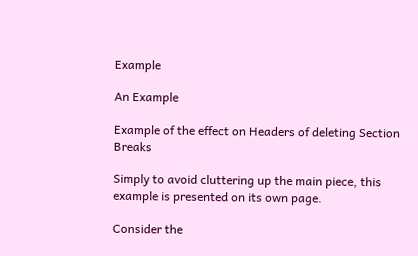Example

An Example

Example of the effect on Headers of deleting Section Breaks

Simply to avoid cluttering up the main piece, this example is presented on its own page.

Consider the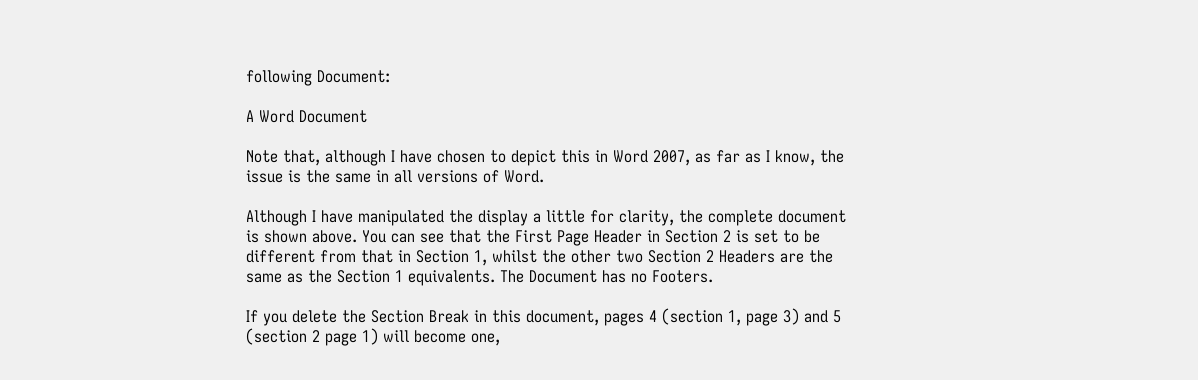following Document:

A Word Document

Note that, although I have chosen to depict this in Word 2007, as far as I know, the issue is the same in all versions of Word.

Although I have manipulated the display a little for clarity, the complete document is shown above. You can see that the First Page Header in Section 2 is set to be different from that in Section 1, whilst the other two Section 2 Headers are the same as the Section 1 equivalents. The Document has no Footers.

If you delete the Section Break in this document, pages 4 (section 1, page 3) and 5 (section 2 page 1) will become one,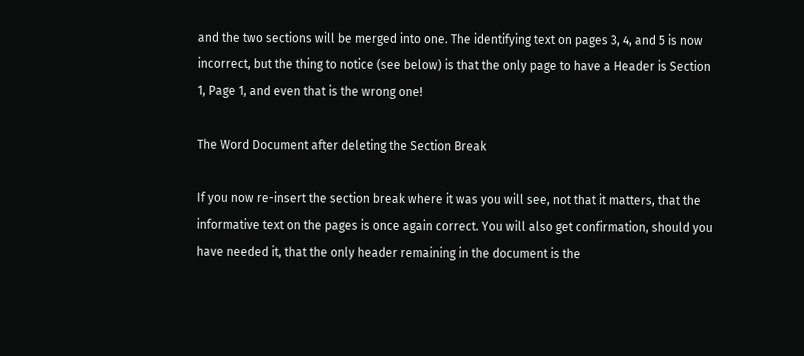and the two sections will be merged into one. The identifying text on pages 3, 4, and 5 is now incorrect, but the thing to notice (see below) is that the only page to have a Header is Section 1, Page 1, and even that is the wrong one!

The Word Document after deleting the Section Break

If you now re-insert the section break where it was you will see, not that it matters, that the informative text on the pages is once again correct. You will also get confirmation, should you have needed it, that the only header remaining in the document is the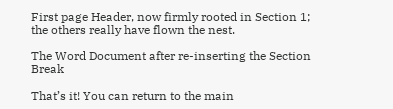First page Header, now firmly rooted in Section 1; the others really have flown the nest.

The Word Document after re-inserting the Section Break

That’s it! You can return to the main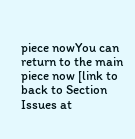piece nowYou can return to the main piece now [link to back to Section Issues at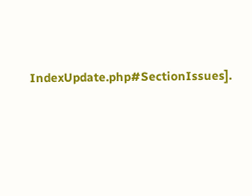IndexUpdate.php#SectionIssues].